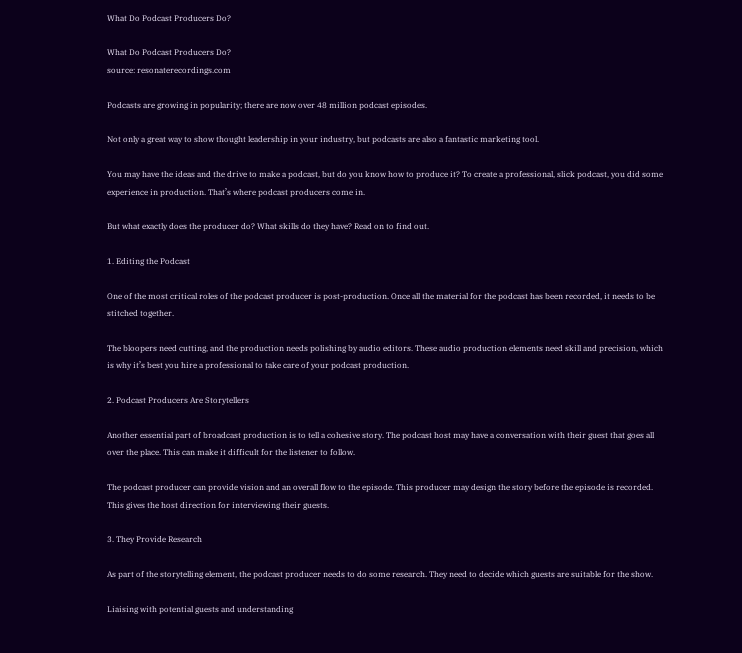What Do Podcast Producers Do?

What Do Podcast Producers Do?
source: resonaterecordings.com

Podcasts are growing in popularity; there are now over 48 million podcast episodes.

Not only a great way to show thought leadership in your industry, but podcasts are also a fantastic marketing tool.

You may have the ideas and the drive to make a podcast, but do you know how to produce it? To create a professional, slick podcast, you did some experience in production. That’s where podcast producers come in.

But what exactly does the producer do? What skills do they have? Read on to find out.

1. Editing the Podcast

One of the most critical roles of the podcast producer is post-production. Once all the material for the podcast has been recorded, it needs to be stitched together.

The bloopers need cutting, and the production needs polishing by audio editors. These audio production elements need skill and precision, which is why it’s best you hire a professional to take care of your podcast production.

2. Podcast Producers Are Storytellers

Another essential part of broadcast production is to tell a cohesive story. The podcast host may have a conversation with their guest that goes all over the place. This can make it difficult for the listener to follow.

The podcast producer can provide vision and an overall flow to the episode. This producer may design the story before the episode is recorded. This gives the host direction for interviewing their guests.

3. They Provide Research

As part of the storytelling element, the podcast producer needs to do some research. They need to decide which guests are suitable for the show.

Liaising with potential guests and understanding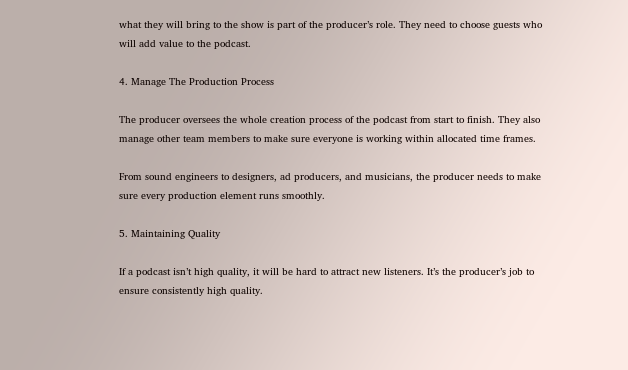what they will bring to the show is part of the producer’s role. They need to choose guests who will add value to the podcast.

4. Manage The Production Process

The producer oversees the whole creation process of the podcast from start to finish. They also manage other team members to make sure everyone is working within allocated time frames.

From sound engineers to designers, ad producers, and musicians, the producer needs to make sure every production element runs smoothly.

5. Maintaining Quality

If a podcast isn’t high quality, it will be hard to attract new listeners. It’s the producer’s job to ensure consistently high quality.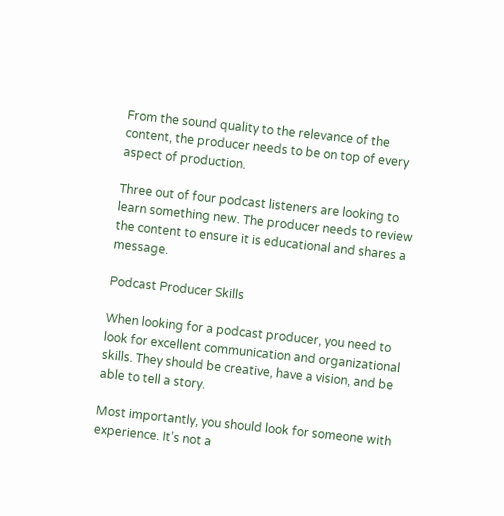From the sound quality to the relevance of the content, the producer needs to be on top of every aspect of production.

Three out of four podcast listeners are looking to learn something new. The producer needs to review the content to ensure it is educational and shares a message.

Podcast Producer Skills

When looking for a podcast producer, you need to look for excellent communication and organizational skills. They should be creative, have a vision, and be able to tell a story.

Most importantly, you should look for someone with experience. It’s not a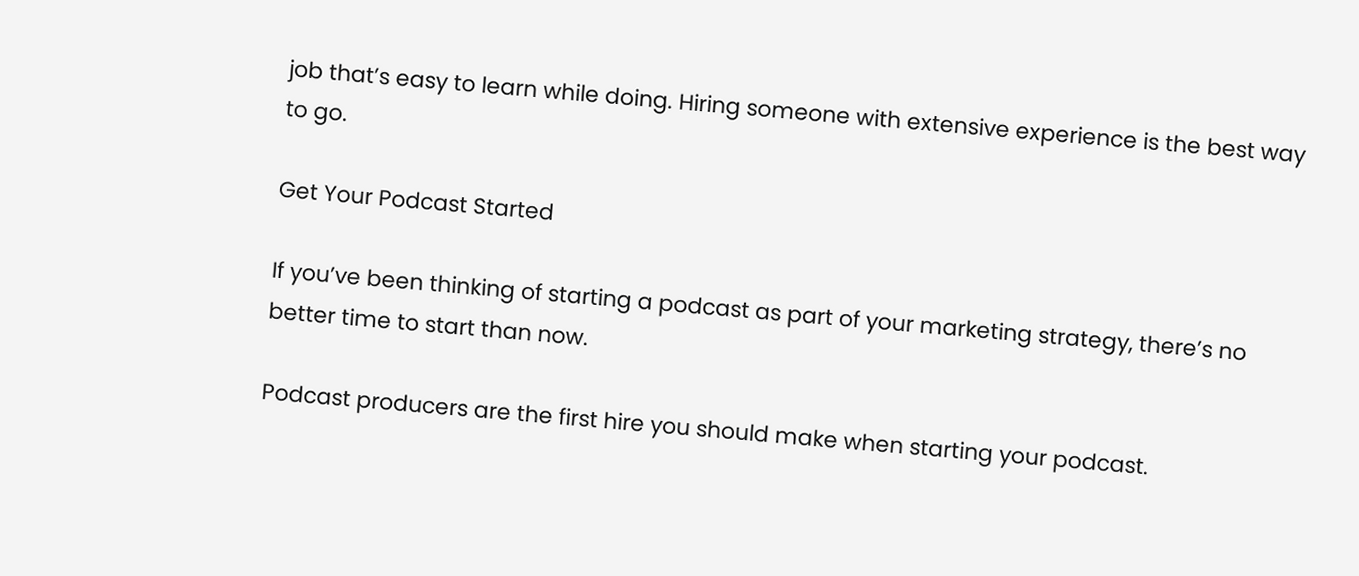job that’s easy to learn while doing. Hiring someone with extensive experience is the best way to go.

Get Your Podcast Started

If you’ve been thinking of starting a podcast as part of your marketing strategy, there’s no better time to start than now.

Podcast producers are the first hire you should make when starting your podcast.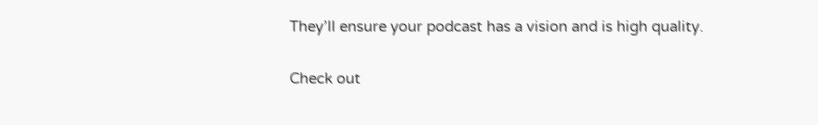They’ll ensure your podcast has a vision and is high quality.

Check out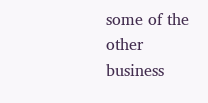some of the other business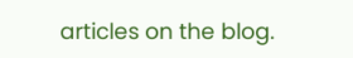articles on the blog.